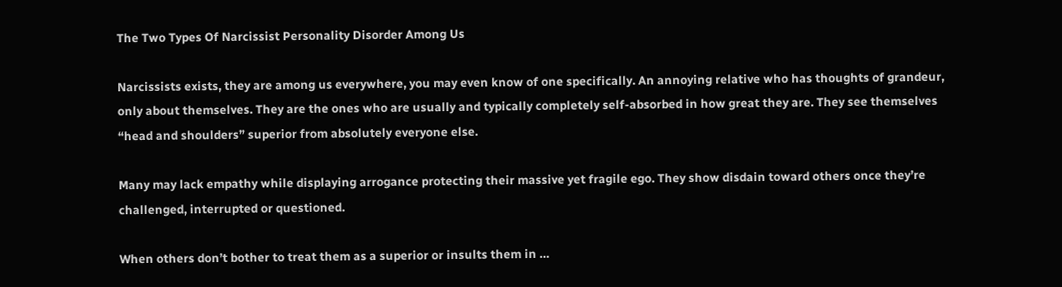The Two Types Of Narcissist Personality Disorder Among Us

Narcissists exists, they are among us everywhere, you may even know of one specifically. An annoying relative who has thoughts of grandeur, only about themselves. They are the ones who are usually and typically completely self-absorbed in how great they are. They see themselves “head and shoulders” superior from absolutely everyone else.

Many may lack empathy while displaying arrogance protecting their massive yet fragile ego. They show disdain toward others once they’re challenged, interrupted or questioned.

When others don’t bother to treat them as a superior or insults them in …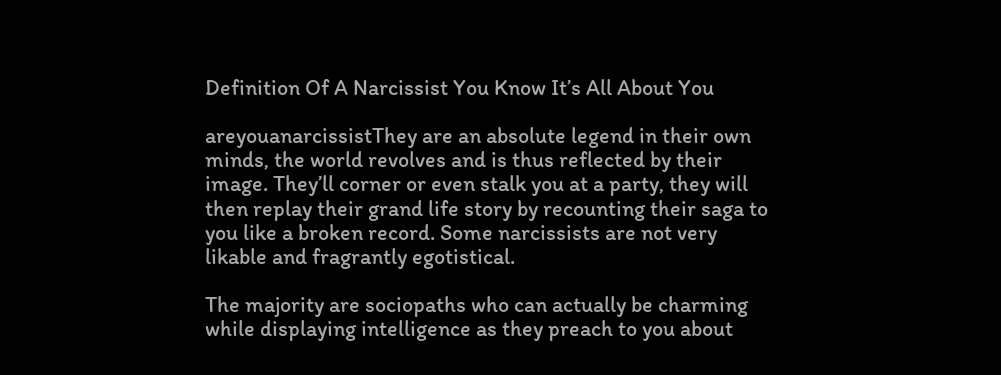Definition Of A Narcissist You Know It’s All About You

areyouanarcissistThey are an absolute legend in their own minds, the world revolves and is thus reflected by their image. They’ll corner or even stalk you at a party, they will then replay their grand life story by recounting their saga to you like a broken record. Some narcissists are not very likable and fragrantly egotistical.

The majority are sociopaths who can actually be charming while displaying intelligence as they preach to you about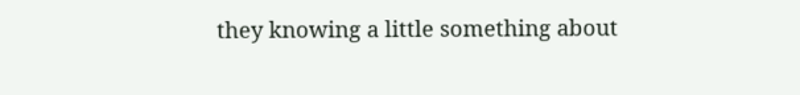they knowing a little something about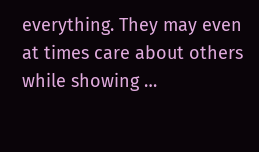everything. They may even at times care about others while showing …